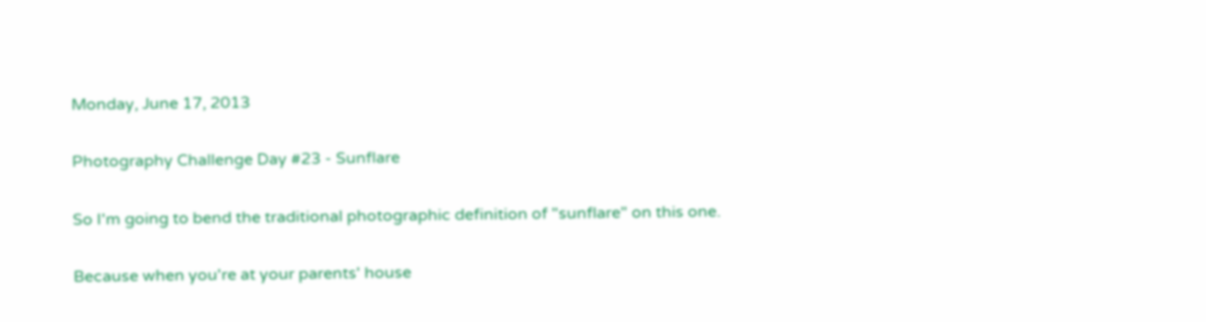Monday, June 17, 2013

Photography Challenge Day #23 - Sunflare

So I'm going to bend the traditional photographic definition of "sunflare" on this one.

Because when you're at your parents' house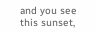and you see this sunset,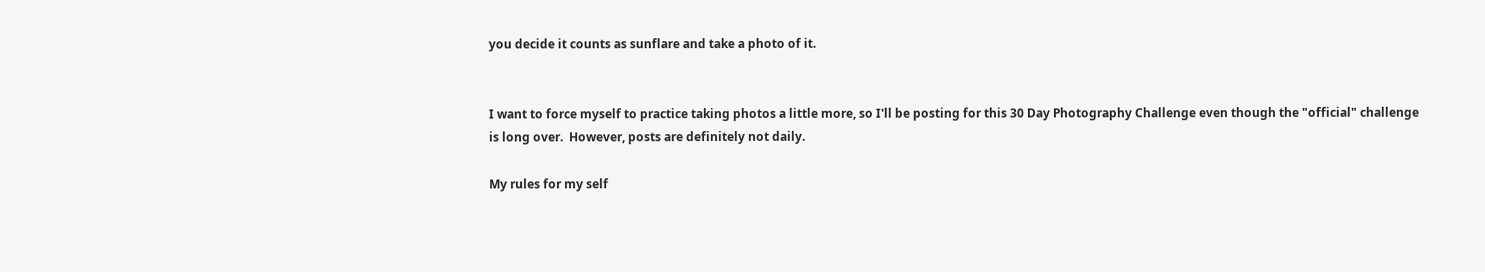you decide it counts as sunflare and take a photo of it.


I want to force myself to practice taking photos a little more, so I'll be posting for this 30 Day Photography Challenge even though the "official" challenge is long over.  However, posts are definitely not daily.

My rules for my self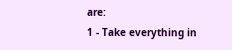are:
1 - Take everything in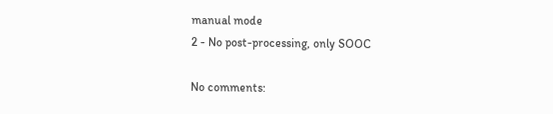manual mode
2 - No post-processing, only SOOC

No comments: